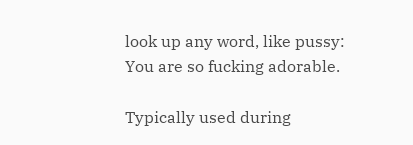look up any word, like pussy:
You are so fucking adorable.

Typically used during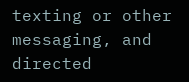texting or other messaging, and directed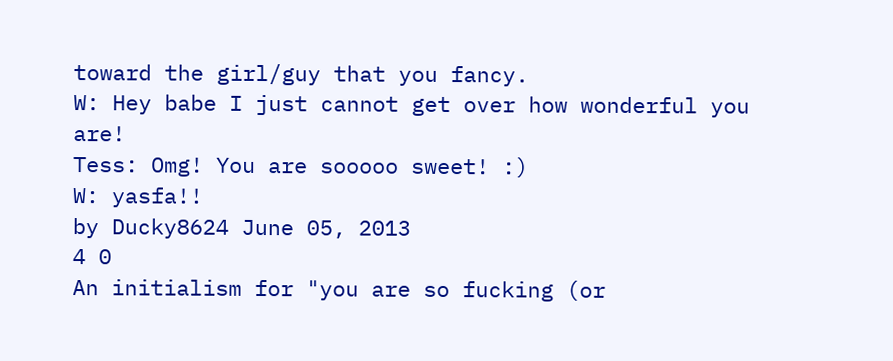toward the girl/guy that you fancy.
W: Hey babe I just cannot get over how wonderful you are!
Tess: Omg! You are sooooo sweet! :)
W: yasfa!!
by Ducky8624 June 05, 2013
4 0
An initialism for "you are so fucking (or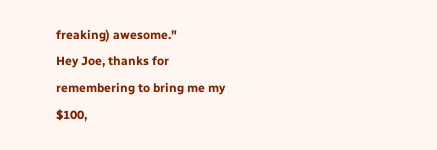freaking) awesome."
Hey Joe, thanks for remembering to bring me my $100,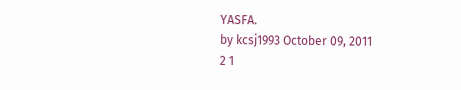YASFA.
by kcsj1993 October 09, 2011
2 1